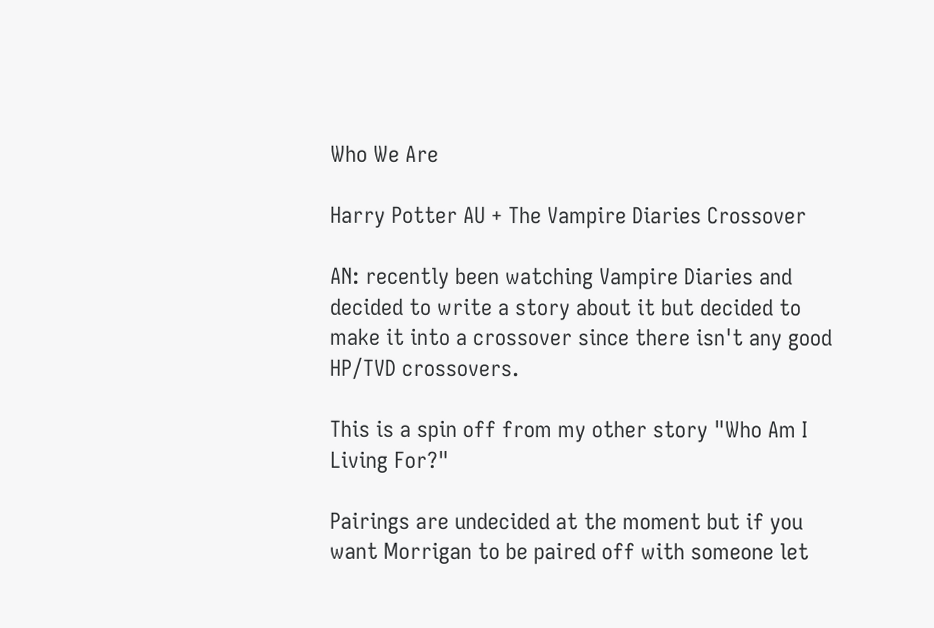Who We Are

Harry Potter AU + The Vampire Diaries Crossover

AN: recently been watching Vampire Diaries and decided to write a story about it but decided to make it into a crossover since there isn't any good HP/TVD crossovers.

This is a spin off from my other story "Who Am I Living For?"

Pairings are undecided at the moment but if you want Morrigan to be paired off with someone let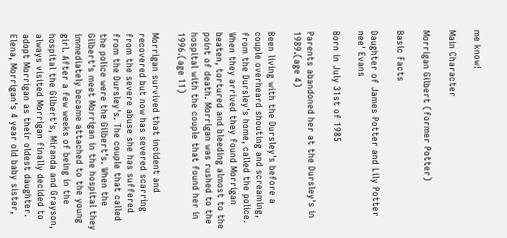me know!

Main Character

Morrigan Gilbert (former Potter)

Basic Facts

Daughter of James Potter and Lily Potter nee' Evans

Born in July 31st of 1985

Parents abandoned her at the Dursley's in 1989.(age 4)

Been living with the Dursley's before a couple overheard shouting and screaming, from the Dursley's home, called the police. When they arrived they found Morrigan beaten, tortured and bleeding almost to the point of death. Morrigan was rushed to the hospital with the couple that found her in 1996.(age 11)

Morrigan survived that incident and recovered but now has severed scarring from the severe abuse she has suffered from the Dursley's. The couple that called the police were the Gilbert's. When the Gilbert's meet Morrigan in the hospital they immediately became attached to the young girl. After a few weeks of being in the hospital the Gilbert's, Miranda and Grayson, always visited Morrigan finally decided to adopt Morrigan as their oldest daughter. Elena, Morrigan's 4 year old baby sister,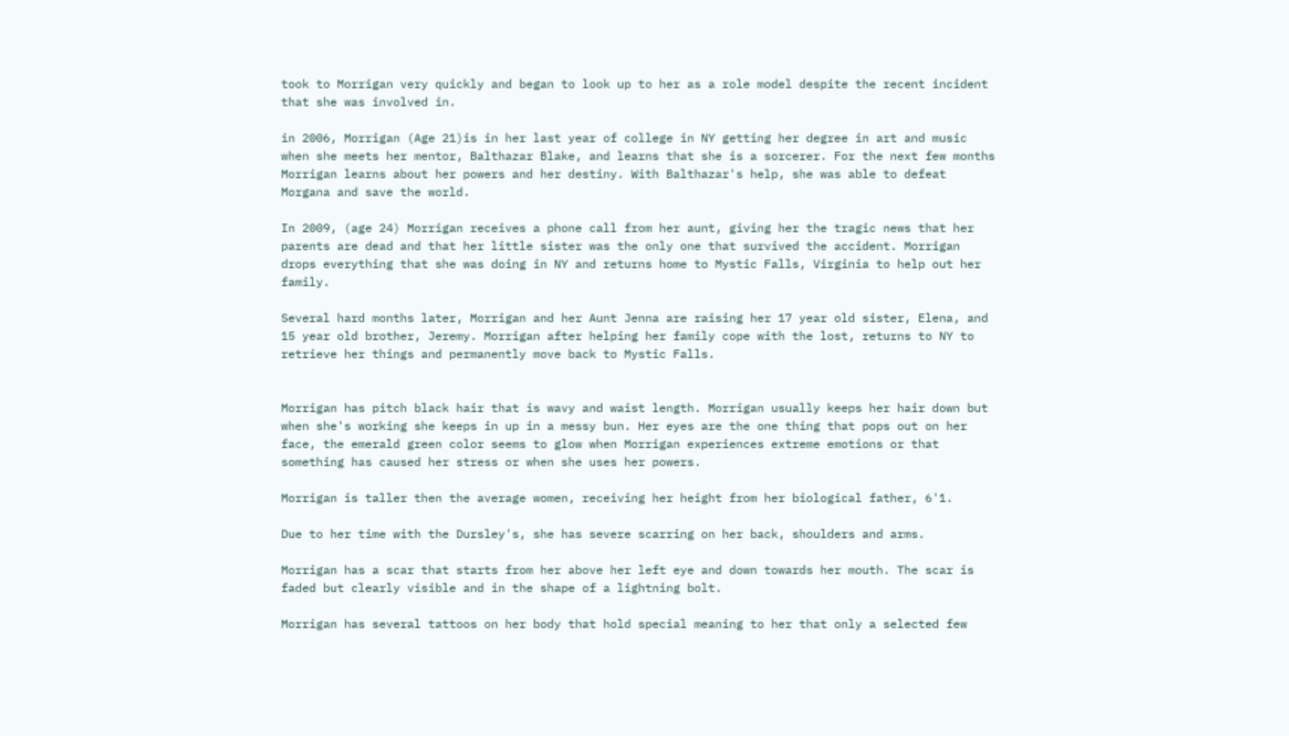took to Morrigan very quickly and began to look up to her as a role model despite the recent incident that she was involved in.

in 2006, Morrigan (Age 21)is in her last year of college in NY getting her degree in art and music when she meets her mentor, Balthazar Blake, and learns that she is a sorcerer. For the next few months Morrigan learns about her powers and her destiny. With Balthazar's help, she was able to defeat Morgana and save the world.

In 2009, (age 24) Morrigan receives a phone call from her aunt, giving her the tragic news that her parents are dead and that her little sister was the only one that survived the accident. Morrigan drops everything that she was doing in NY and returns home to Mystic Falls, Virginia to help out her family.

Several hard months later, Morrigan and her Aunt Jenna are raising her 17 year old sister, Elena, and 15 year old brother, Jeremy. Morrigan after helping her family cope with the lost, returns to NY to retrieve her things and permanently move back to Mystic Falls.


Morrigan has pitch black hair that is wavy and waist length. Morrigan usually keeps her hair down but when she's working she keeps in up in a messy bun. Her eyes are the one thing that pops out on her face, the emerald green color seems to glow when Morrigan experiences extreme emotions or that something has caused her stress or when she uses her powers.

Morrigan is taller then the average women, receiving her height from her biological father, 6'1.

Due to her time with the Dursley's, she has severe scarring on her back, shoulders and arms.

Morrigan has a scar that starts from her above her left eye and down towards her mouth. The scar is faded but clearly visible and in the shape of a lightning bolt.

Morrigan has several tattoos on her body that hold special meaning to her that only a selected few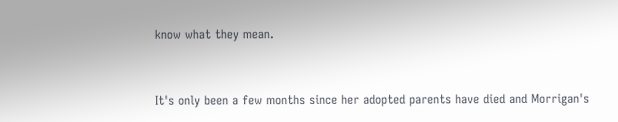know what they mean.


It's only been a few months since her adopted parents have died and Morrigan's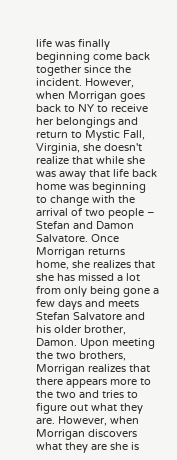life was finally beginning come back together since the incident. However, when Morrigan goes back to NY to receive her belongings and return to Mystic Fall, Virginia, she doesn't realize that while she was away that life back home was beginning to change with the arrival of two people – Stefan and Damon Salvatore. Once Morrigan returns home, she realizes that she has missed a lot from only being gone a few days and meets Stefan Salvatore and his older brother, Damon. Upon meeting the two brothers, Morrigan realizes that there appears more to the two and tries to figure out what they are. However, when Morrigan discovers what they are she is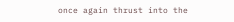once again thrust into the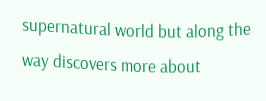supernatural world but along the way discovers more about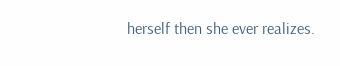herself then she ever realizes.